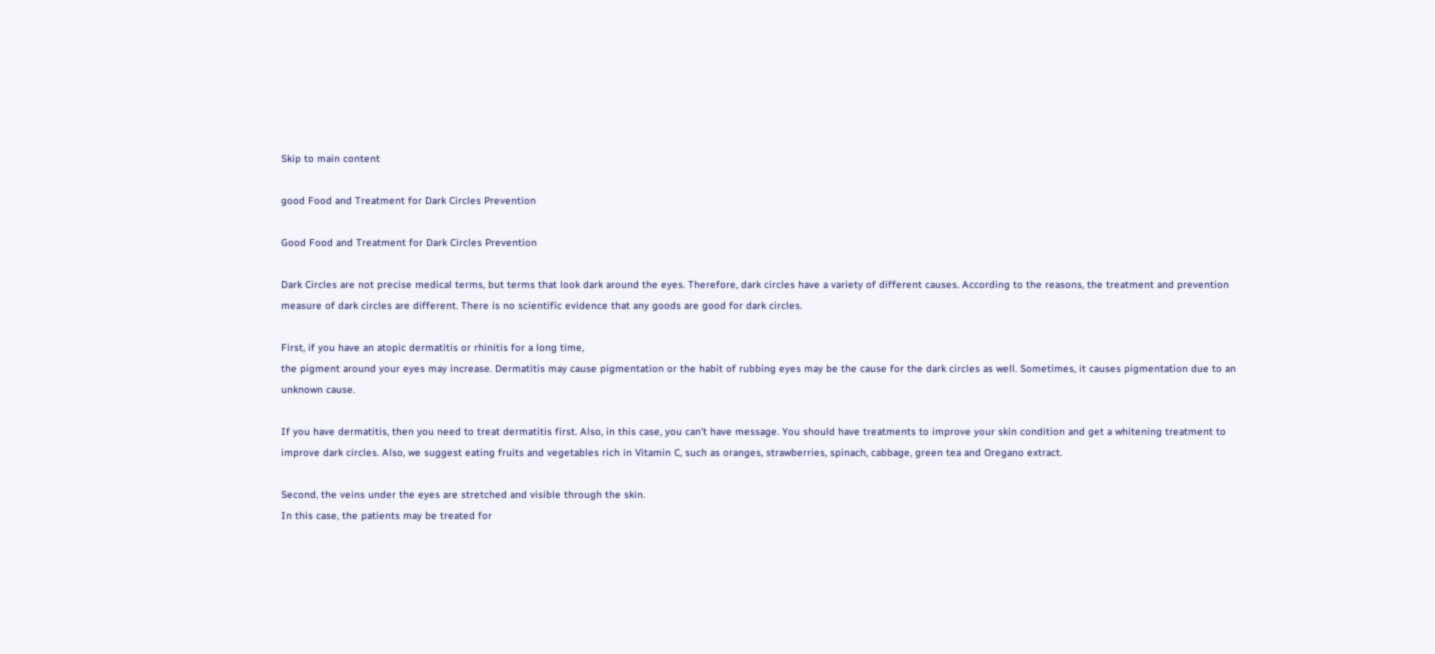Skip to main content

good Food and Treatment for Dark Circles Prevention

Good Food and Treatment for Dark Circles Prevention

Dark Circles are not precise medical terms, but terms that look dark around the eyes. Therefore, dark circles have a variety of different causes. According to the reasons, the treatment and prevention measure of dark circles are different. There is no scientific evidence that any goods are good for dark circles.

First, if you have an atopic dermatitis or rhinitis for a long time,
the pigment around your eyes may increase. Dermatitis may cause pigmentation or the habit of rubbing eyes may be the cause for the dark circles as well. Sometimes, it causes pigmentation due to an unknown cause.

If you have dermatitis, then you need to treat dermatitis first. Also, in this case, you can’t have message. You should have treatments to improve your skin condition and get a whitening treatment to improve dark circles. Also, we suggest eating fruits and vegetables rich in Vitamin C, such as oranges, strawberries, spinach, cabbage, green tea and Oregano extract.

Second, the veins under the eyes are stretched and visible through the skin.
In this case, the patients may be treated for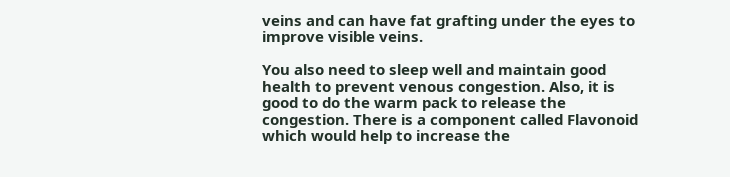veins and can have fat grafting under the eyes to improve visible veins.

You also need to sleep well and maintain good health to prevent venous congestion. Also, it is good to do the warm pack to release the congestion. There is a component called Flavonoid which would help to increase the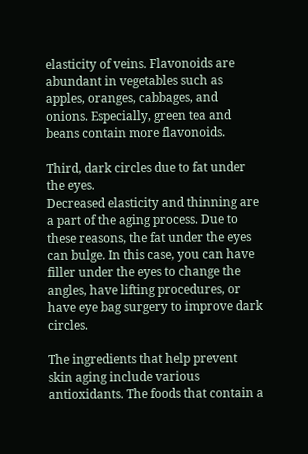elasticity of veins. Flavonoids are abundant in vegetables such as apples, oranges, cabbages, and onions. Especially, green tea and beans contain more flavonoids.

Third, dark circles due to fat under the eyes.
Decreased elasticity and thinning are a part of the aging process. Due to these reasons, the fat under the eyes can bulge. In this case, you can have filler under the eyes to change the angles, have lifting procedures, or have eye bag surgery to improve dark circles.

The ingredients that help prevent skin aging include various antioxidants. The foods that contain a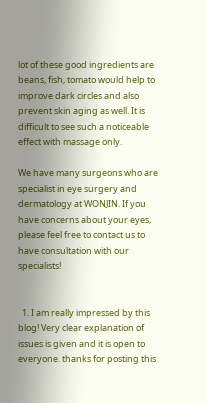lot of these good ingredients are beans, fish, tomato would help to improve dark circles and also prevent skin aging as well. It is difficult to see such a noticeable effect with massage only.

We have many surgeons who are specialist in eye surgery and dermatology at WONJIN. If you have concerns about your eyes, please feel free to contact us to have consultation with our specialists!


  1. I am really impressed by this blog! Very clear explanation of issues is given and it is open to everyone. thanks for posting this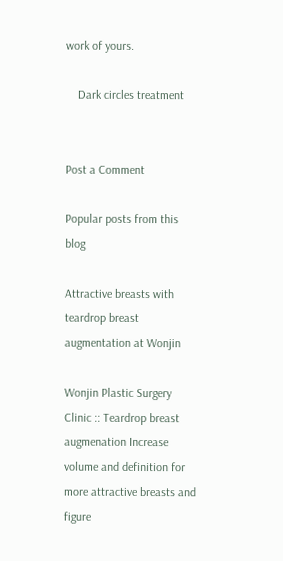work of yours.

    Dark circles treatment


Post a Comment

Popular posts from this blog

Attractive breasts with teardrop breast augmentation at Wonjin

Wonjin Plastic Surgery Clinic :: Teardrop breast augmenation Increase volume and definition for more attractive breasts and figure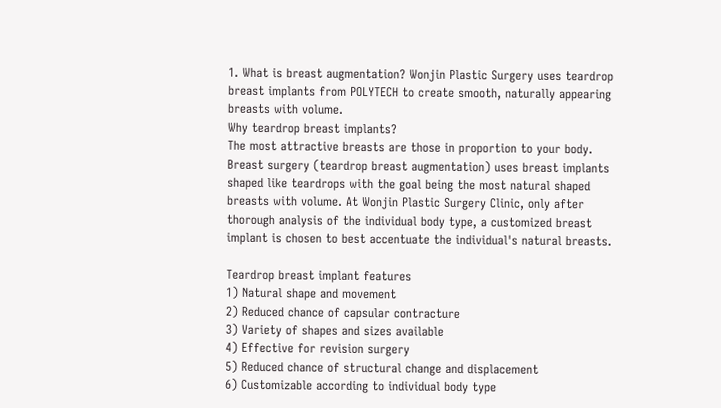1. What is breast augmentation? Wonjin Plastic Surgery uses teardrop breast implants from POLYTECH to create smooth, naturally appearing breasts with volume.
Why teardrop breast implants?
The most attractive breasts are those in proportion to your body. Breast surgery (teardrop breast augmentation) uses breast implants shaped like teardrops with the goal being the most natural shaped breasts with volume. At Wonjin Plastic Surgery Clinic, only after thorough analysis of the individual body type, a customized breast implant is chosen to best accentuate the individual's natural breasts.

Teardrop breast implant features
1) Natural shape and movement
2) Reduced chance of capsular contracture
3) Variety of shapes and sizes available
4) Effective for revision surgery
5) Reduced chance of structural change and displacement
6) Customizable according to individual body type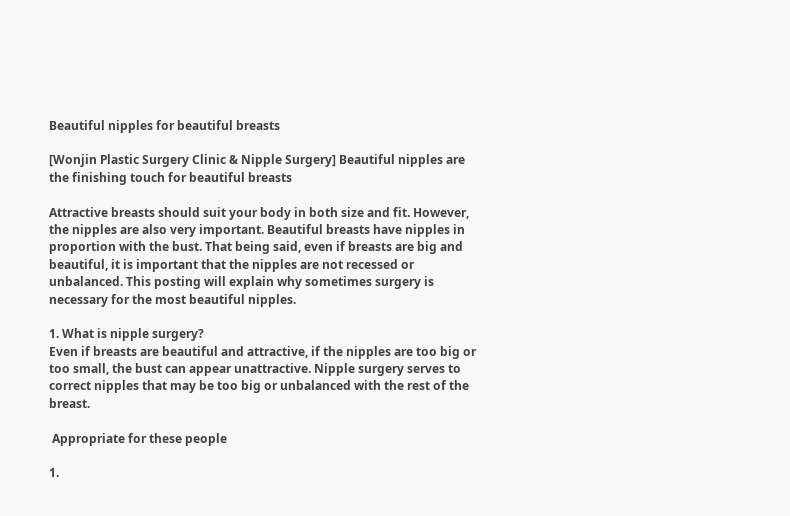Beautiful nipples for beautiful breasts

[Wonjin Plastic Surgery Clinic & Nipple Surgery] Beautiful nipples are the finishing touch for beautiful breasts

Attractive breasts should suit your body in both size and fit. However, the nipples are also very important. Beautiful breasts have nipples in proportion with the bust. That being said, even if breasts are big and beautiful, it is important that the nipples are not recessed or unbalanced. This posting will explain why sometimes surgery is necessary for the most beautiful nipples.

1. What is nipple surgery?
Even if breasts are beautiful and attractive, if the nipples are too big or too small, the bust can appear unattractive. Nipple surgery serves to correct nipples that may be too big or unbalanced with the rest of the breast.

 Appropriate for these people

1.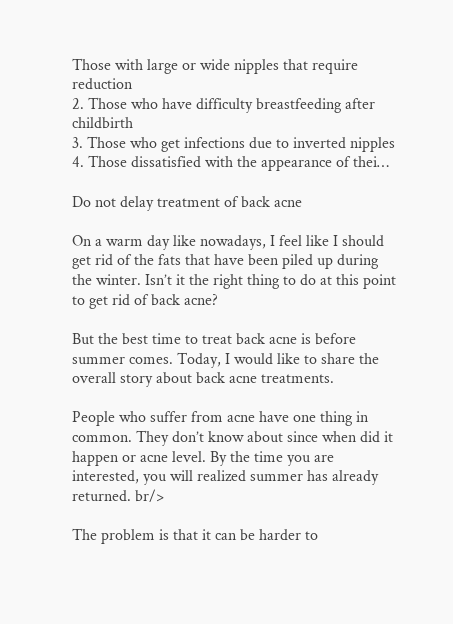Those with large or wide nipples that require reduction
2. Those who have difficulty breastfeeding after childbirth
3. Those who get infections due to inverted nipples
4. Those dissatisfied with the appearance of thei…

Do not delay treatment of back acne

On a warm day like nowadays, I feel like I should get rid of the fats that have been piled up during the winter. Isn’t it the right thing to do at this point to get rid of back acne?

But the best time to treat back acne is before summer comes. Today, I would like to share the overall story about back acne treatments.

People who suffer from acne have one thing in common. They don’t know about since when did it happen or acne level. By the time you are interested, you will realized summer has already returned. br/>

The problem is that it can be harder to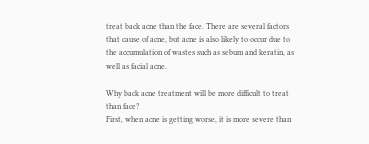treat back acne than the face. There are several factors that cause of acne, but acne is also likely to occur due to the accumulation of wastes such as sebum and keratin, as well as facial acne.

Why back acne treatment will be more difficult to treat than face?
First, when acne is getting worse, it is more severe than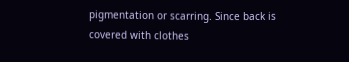pigmentation or scarring. Since back is covered with clothes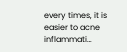every times, it is easier to acne inflammati…